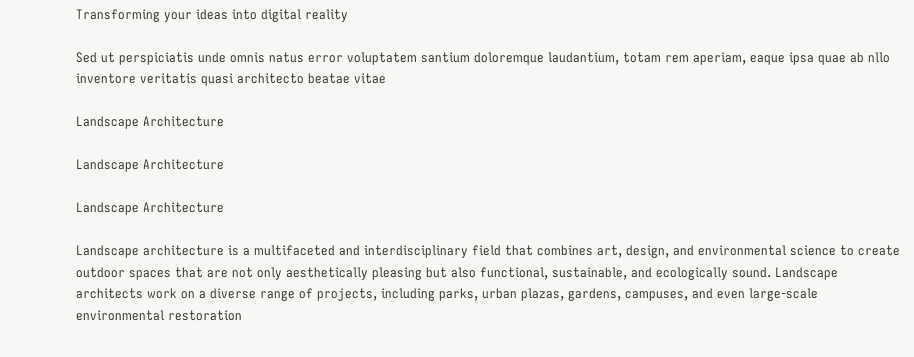Transforming your ideas into digital reality

Sed ut perspiciatis unde omnis natus error voluptatem santium doloremque laudantium, totam rem aperiam, eaque ipsa quae ab nllo inventore veritatis quasi architecto beatae vitae

Landscape Architecture

Landscape Architecture

Landscape Architecture

Landscape architecture is a multifaceted and interdisciplinary field that combines art, design, and environmental science to create outdoor spaces that are not only aesthetically pleasing but also functional, sustainable, and ecologically sound. Landscape architects work on a diverse range of projects, including parks, urban plazas, gardens, campuses, and even large-scale environmental restoration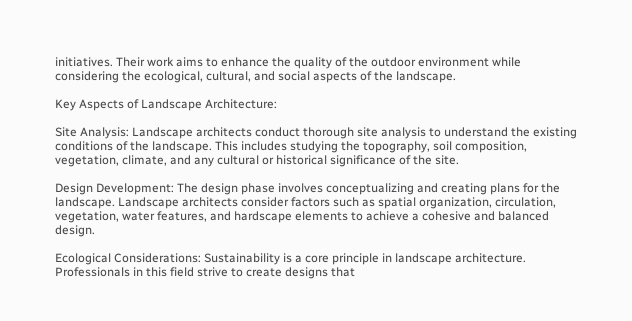initiatives. Their work aims to enhance the quality of the outdoor environment while considering the ecological, cultural, and social aspects of the landscape.

Key Aspects of Landscape Architecture:

Site Analysis: Landscape architects conduct thorough site analysis to understand the existing conditions of the landscape. This includes studying the topography, soil composition, vegetation, climate, and any cultural or historical significance of the site.

Design Development: The design phase involves conceptualizing and creating plans for the landscape. Landscape architects consider factors such as spatial organization, circulation, vegetation, water features, and hardscape elements to achieve a cohesive and balanced design.

Ecological Considerations: Sustainability is a core principle in landscape architecture. Professionals in this field strive to create designs that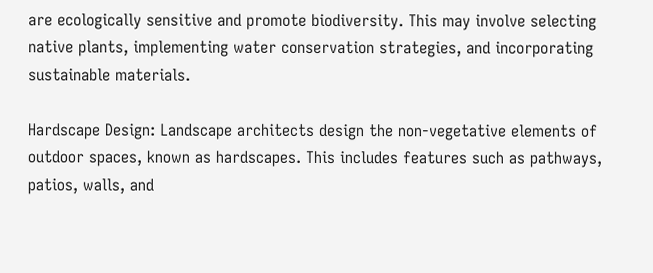are ecologically sensitive and promote biodiversity. This may involve selecting native plants, implementing water conservation strategies, and incorporating sustainable materials.

Hardscape Design: Landscape architects design the non-vegetative elements of outdoor spaces, known as hardscapes. This includes features such as pathways, patios, walls, and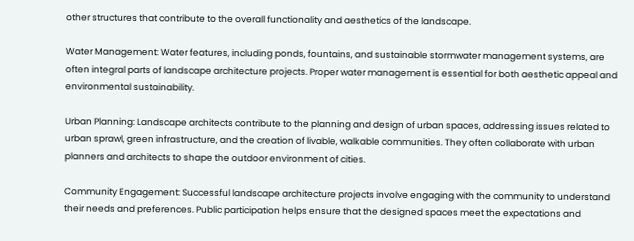other structures that contribute to the overall functionality and aesthetics of the landscape.

Water Management: Water features, including ponds, fountains, and sustainable stormwater management systems, are often integral parts of landscape architecture projects. Proper water management is essential for both aesthetic appeal and environmental sustainability.

Urban Planning: Landscape architects contribute to the planning and design of urban spaces, addressing issues related to urban sprawl, green infrastructure, and the creation of livable, walkable communities. They often collaborate with urban planners and architects to shape the outdoor environment of cities.

Community Engagement: Successful landscape architecture projects involve engaging with the community to understand their needs and preferences. Public participation helps ensure that the designed spaces meet the expectations and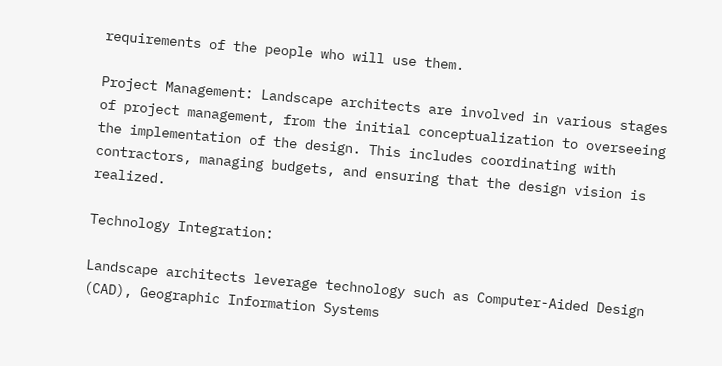requirements of the people who will use them.

Project Management: Landscape architects are involved in various stages of project management, from the initial conceptualization to overseeing the implementation of the design. This includes coordinating with contractors, managing budgets, and ensuring that the design vision is realized.

Technology Integration:

Landscape architects leverage technology such as Computer-Aided Design (CAD), Geographic Information Systems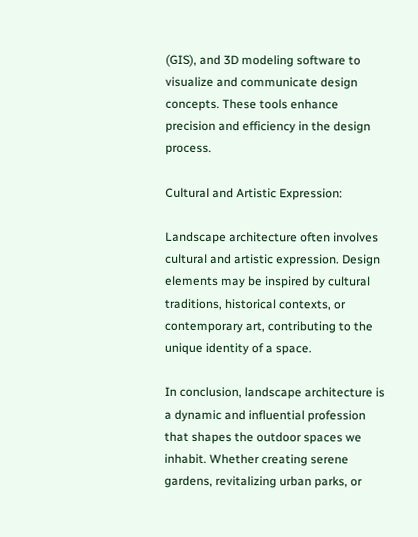(GIS), and 3D modeling software to visualize and communicate design concepts. These tools enhance precision and efficiency in the design process.

Cultural and Artistic Expression:

Landscape architecture often involves cultural and artistic expression. Design elements may be inspired by cultural traditions, historical contexts, or contemporary art, contributing to the unique identity of a space.

In conclusion, landscape architecture is a dynamic and influential profession that shapes the outdoor spaces we inhabit. Whether creating serene gardens, revitalizing urban parks, or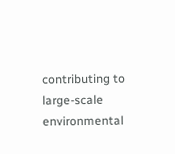contributing to large-scale environmental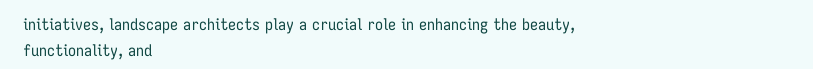initiatives, landscape architects play a crucial role in enhancing the beauty, functionality, and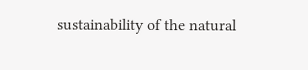sustainability of the natural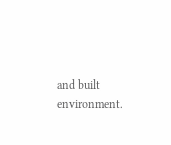and built environment.